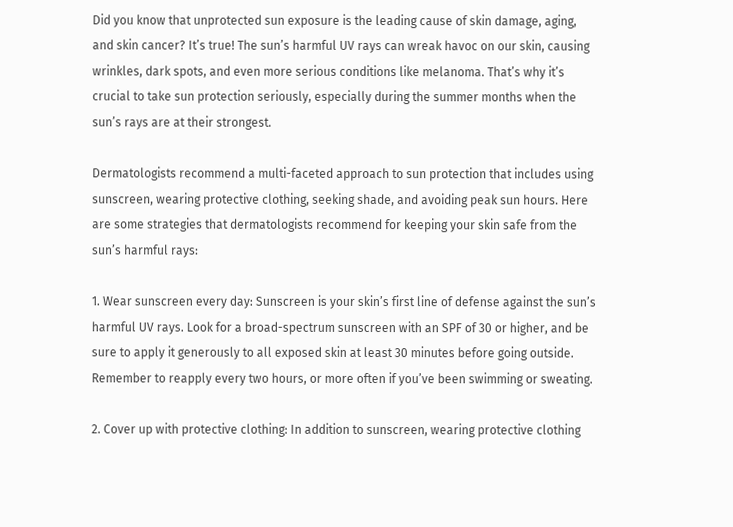Did you know that unprotected sun exposure is the leading cause of skin damage, aging, and skin cancer? It’s true! The sun’s harmful UV rays can wreak havoc on our skin, causing wrinkles, dark spots, and even more serious conditions like melanoma. That’s why it’s crucial to take sun protection seriously, especially during the summer months when the sun’s rays are at their strongest.

Dermatologists recommend a multi-faceted approach to sun protection that includes using sunscreen, wearing protective clothing, seeking shade, and avoiding peak sun hours. Here are some strategies that dermatologists recommend for keeping your skin safe from the sun’s harmful rays:

1. Wear sunscreen every day: Sunscreen is your skin’s first line of defense against the sun’s harmful UV rays. Look for a broad-spectrum sunscreen with an SPF of 30 or higher, and be sure to apply it generously to all exposed skin at least 30 minutes before going outside. Remember to reapply every two hours, or more often if you’ve been swimming or sweating.

2. Cover up with protective clothing: In addition to sunscreen, wearing protective clothing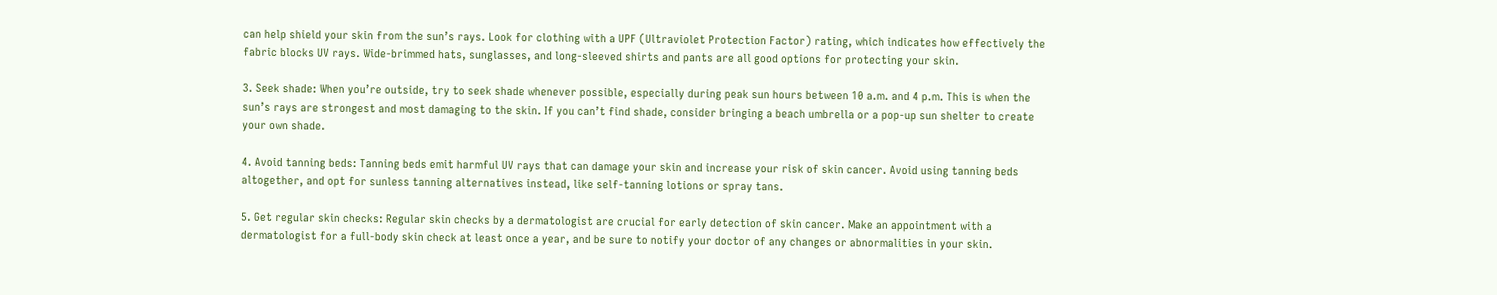can help shield your skin from the sun’s rays. Look for clothing with a UPF (Ultraviolet Protection Factor) rating, which indicates how effectively the fabric blocks UV rays. Wide-brimmed hats, sunglasses, and long-sleeved shirts and pants are all good options for protecting your skin.

3. Seek shade: When you’re outside, try to seek shade whenever possible, especially during peak sun hours between 10 a.m. and 4 p.m. This is when the sun’s rays are strongest and most damaging to the skin. If you can’t find shade, consider bringing a beach umbrella or a pop-up sun shelter to create your own shade.

4. Avoid tanning beds: Tanning beds emit harmful UV rays that can damage your skin and increase your risk of skin cancer. Avoid using tanning beds altogether, and opt for sunless tanning alternatives instead, like self-tanning lotions or spray tans.

5. Get regular skin checks: Regular skin checks by a dermatologist are crucial for early detection of skin cancer. Make an appointment with a dermatologist for a full-body skin check at least once a year, and be sure to notify your doctor of any changes or abnormalities in your skin.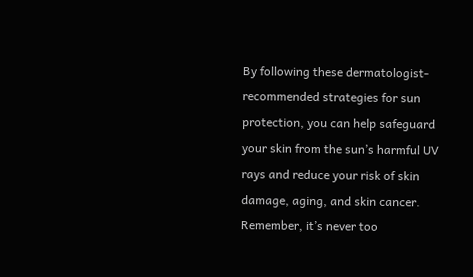By following these dermatologist-recommended strategies for sun protection, you can help safeguard your skin from the sun’s harmful UV rays and reduce your risk of skin damage, aging, and skin cancer. Remember, it’s never too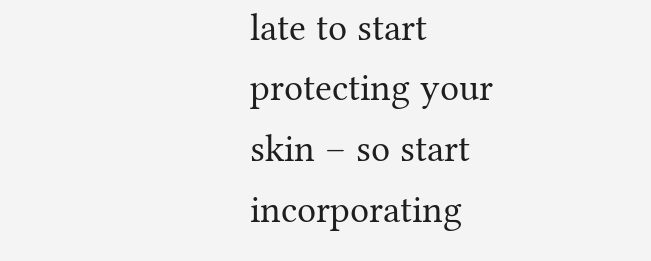late to start protecting your skin – so start incorporating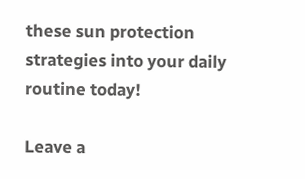these sun protection strategies into your daily routine today!

Leave a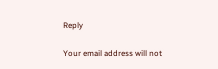Reply

Your email address will not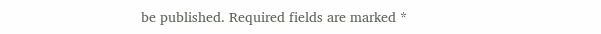be published. Required fields are marked *